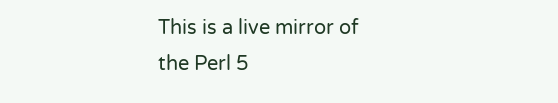This is a live mirror of the Perl 5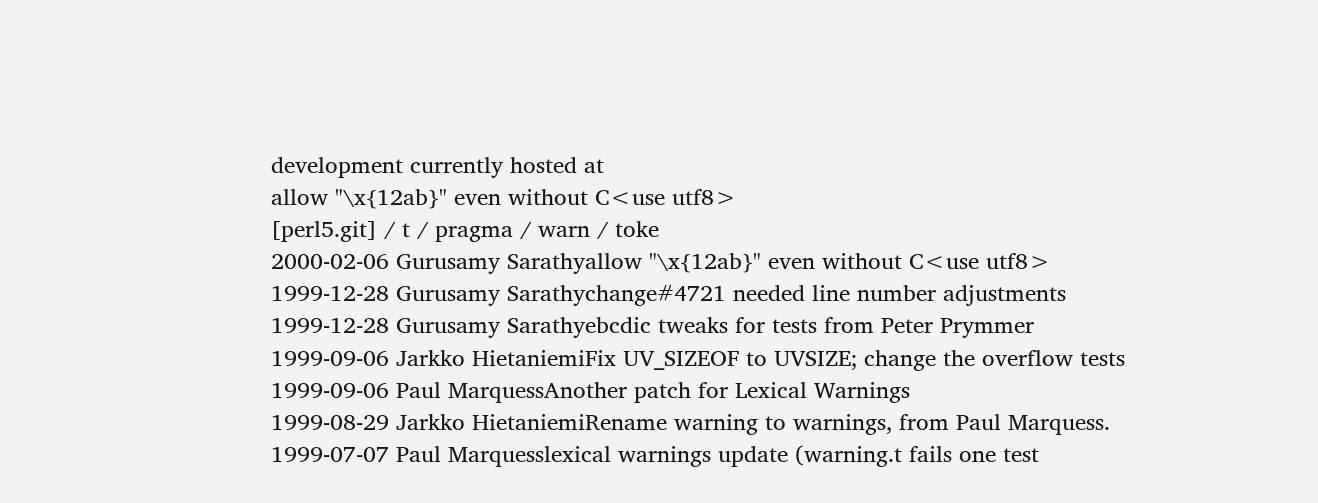development currently hosted at
allow "\x{12ab}" even without C<use utf8>
[perl5.git] / t / pragma / warn / toke
2000-02-06 Gurusamy Sarathyallow "\x{12ab}" even without C<use utf8>
1999-12-28 Gurusamy Sarathychange#4721 needed line number adjustments
1999-12-28 Gurusamy Sarathyebcdic tweaks for tests from Peter Prymmer
1999-09-06 Jarkko HietaniemiFix UV_SIZEOF to UVSIZE; change the overflow tests
1999-09-06 Paul MarquessAnother patch for Lexical Warnings
1999-08-29 Jarkko HietaniemiRename warning to warnings, from Paul Marquess.
1999-07-07 Paul Marquesslexical warnings update (warning.t fails one test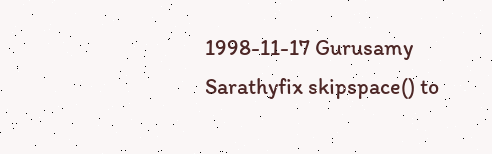1998-11-17 Gurusamy Sarathyfix skipspace() to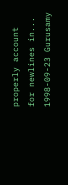properly account for newlines in...
1998-09-23 Gurusamy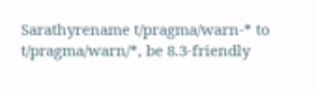Sarathyrename t/pragma/warn-* to t/pragma/warn/*, be 8.3-friendly